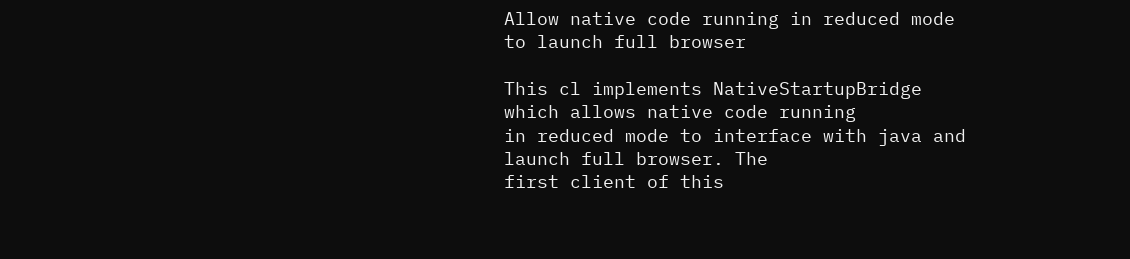Allow native code running in reduced mode to launch full browser

This cl implements NativeStartupBridge which allows native code running
in reduced mode to interface with java and launch full browser. The
first client of this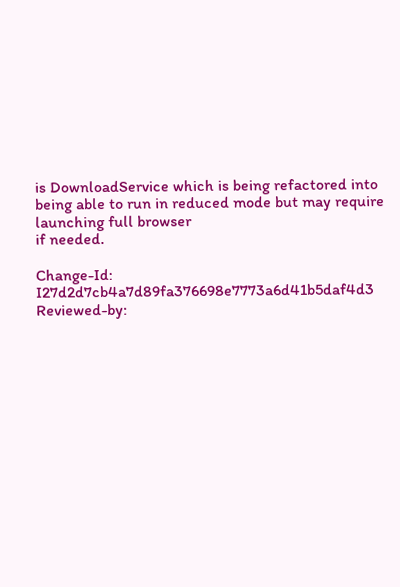is DownloadService which is being refactored into
being able to run in reduced mode but may require launching full browser
if needed.

Change-Id: I27d2d7cb4a7d89fa376698e7773a6d41b5daf4d3
Reviewed-by: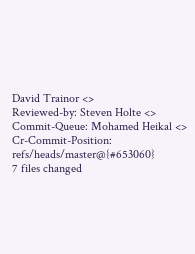David Trainor <>
Reviewed-by: Steven Holte <>
Commit-Queue: Mohamed Heikal <>
Cr-Commit-Position: refs/heads/master@{#653060}
7 files changed